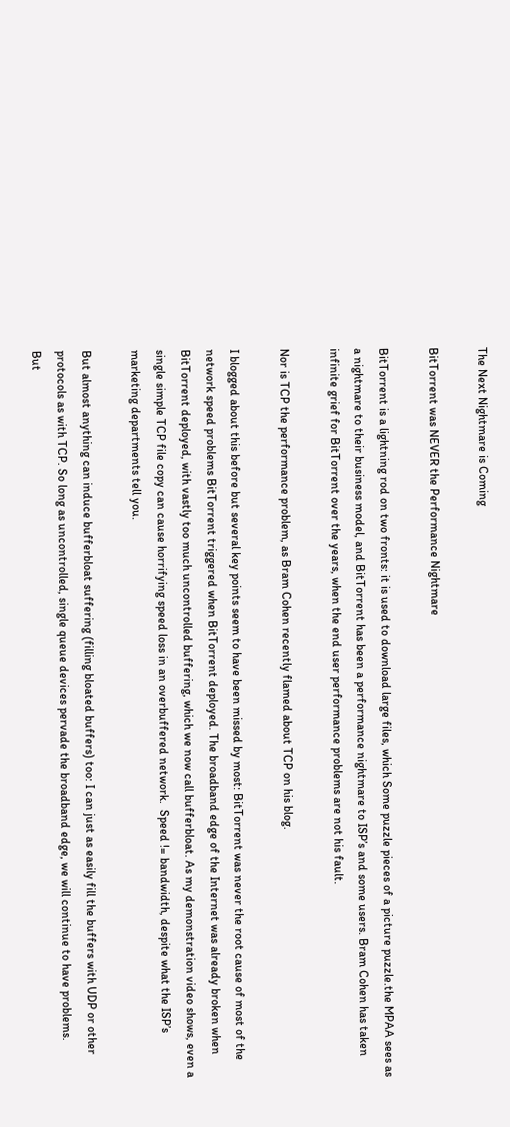The Next Nightmare is Coming

BitTorrent was NEVER the Performance Nightmare

BitTorrent is a lightning rod on two fronts: it is used to download large files, which Some puzzle pieces of a picture puzzle.the MPAA sees as a nightmare to their business model, and BitTorrent has been a performance nightmare to ISP’s and some users. Bram Cohen has taken infinite grief for BitTorrent over the years, when the end user performance problems are not his fault.

Nor is TCP the performance problem, as Bram Cohen recently flamed about TCP on his blog.

I blogged about this before but several key points seem to have been missed by most: BitTorrent was never the root cause of most of the network speed problems BitTorrent triggered when BitTorrent deployed. The broadband edge of the Internet was already broken when BitTorrent deployed, with vastly too much uncontrolled buffering, which we now call bufferbloat. As my demonstration video shows, even a single simple TCP file copy can cause horrifying speed loss in an overbuffered network.  Speed != bandwidth, despite what the ISP’s marketing departments tell you.

But almost anything can induce bufferbloat suffering (filling bloated buffers) too: I can just as easily fill the buffers with UDP or other protocols as with TCP. So long as uncontrolled, single queue devices pervade the broadband edge, we will continue to have problems.
But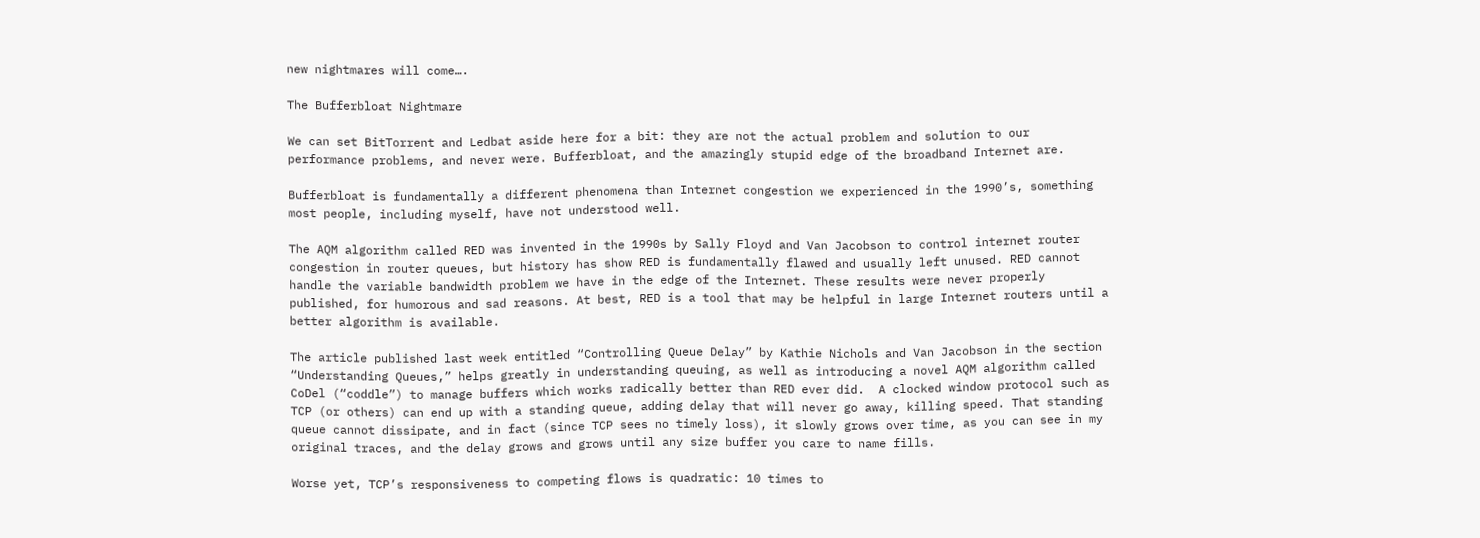new nightmares will come….

The Bufferbloat Nightmare

We can set BitTorrent and Ledbat aside here for a bit: they are not the actual problem and solution to our performance problems, and never were. Bufferbloat, and the amazingly stupid edge of the broadband Internet are.

Bufferbloat is fundamentally a different phenomena than Internet congestion we experienced in the 1990’s, something most people, including myself, have not understood well.

The AQM algorithm called RED was invented in the 1990s by Sally Floyd and Van Jacobson to control internet router congestion in router queues, but history has show RED is fundamentally flawed and usually left unused. RED cannot handle the variable bandwidth problem we have in the edge of the Internet. These results were never properly published, for humorous and sad reasons. At best, RED is a tool that may be helpful in large Internet routers until a better algorithm is available.

The article published last week entitled “Controlling Queue Delay” by Kathie Nichols and Van Jacobson in the section “Understanding Queues,” helps greatly in understanding queuing, as well as introducing a novel AQM algorithm called CoDel (“coddle”) to manage buffers which works radically better than RED ever did.  A clocked window protocol such as TCP (or others) can end up with a standing queue, adding delay that will never go away, killing speed. That standing queue cannot dissipate, and in fact (since TCP sees no timely loss), it slowly grows over time, as you can see in my original traces, and the delay grows and grows until any size buffer you care to name fills.

Worse yet, TCP’s responsiveness to competing flows is quadratic: 10 times to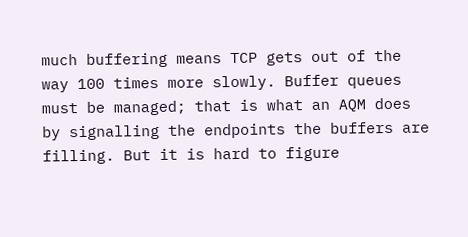much buffering means TCP gets out of the way 100 times more slowly. Buffer queues must be managed; that is what an AQM does by signalling the endpoints the buffers are filling. But it is hard to figure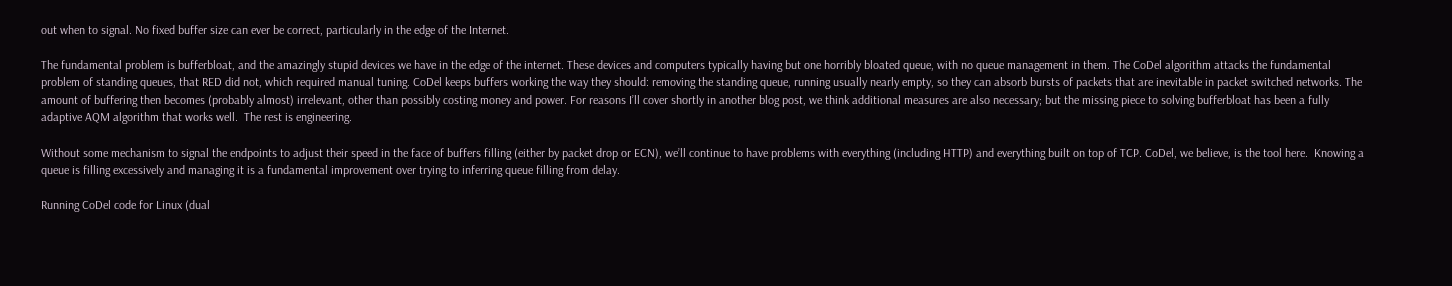out when to signal. No fixed buffer size can ever be correct, particularly in the edge of the Internet.

The fundamental problem is bufferbloat, and the amazingly stupid devices we have in the edge of the internet. These devices and computers typically having but one horribly bloated queue, with no queue management in them. The CoDel algorithm attacks the fundamental problem of standing queues, that RED did not, which required manual tuning. CoDel keeps buffers working the way they should: removing the standing queue, running usually nearly empty, so they can absorb bursts of packets that are inevitable in packet switched networks. The amount of buffering then becomes (probably almost) irrelevant, other than possibly costing money and power. For reasons I’ll cover shortly in another blog post, we think additional measures are also necessary; but the missing piece to solving bufferbloat has been a fully adaptive AQM algorithm that works well.  The rest is engineering.

Without some mechanism to signal the endpoints to adjust their speed in the face of buffers filling (either by packet drop or ECN), we’ll continue to have problems with everything (including HTTP) and everything built on top of TCP. CoDel, we believe, is the tool here.  Knowing a queue is filling excessively and managing it is a fundamental improvement over trying to inferring queue filling from delay.

Running CoDel code for Linux (dual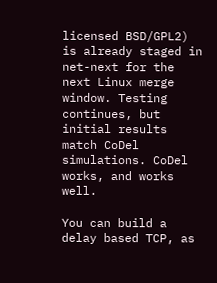licensed BSD/GPL2) is already staged in net-next for the next Linux merge window. Testing continues, but initial results match CoDel simulations. CoDel works, and works well.

You can build a delay based TCP, as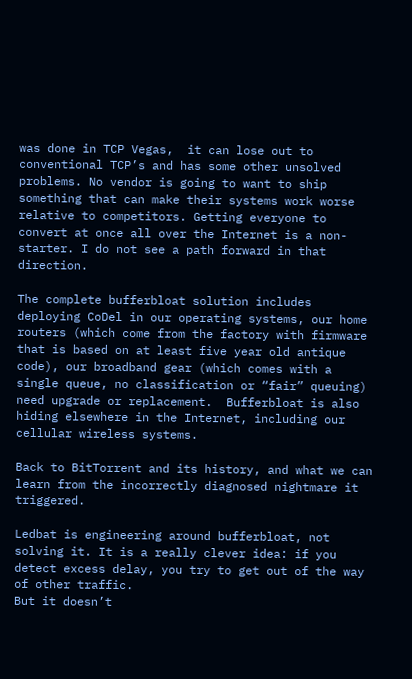was done in TCP Vegas,  it can lose out to conventional TCP’s and has some other unsolved problems. No vendor is going to want to ship something that can make their systems work worse relative to competitors. Getting everyone to convert at once all over the Internet is a non-starter. I do not see a path forward in that direction.

The complete bufferbloat solution includes deploying CoDel in our operating systems, our home routers (which come from the factory with firmware that is based on at least five year old antique code), our broadband gear (which comes with a single queue, no classification or “fair” queuing) need upgrade or replacement.  Bufferbloat is also hiding elsewhere in the Internet, including our cellular wireless systems.

Back to BitTorrent and its history, and what we can learn from the incorrectly diagnosed nightmare it triggered.

Ledbat is engineering around bufferbloat, not solving it. It is a really clever idea: if you detect excess delay, you try to get out of the way of other traffic.
But it doesn’t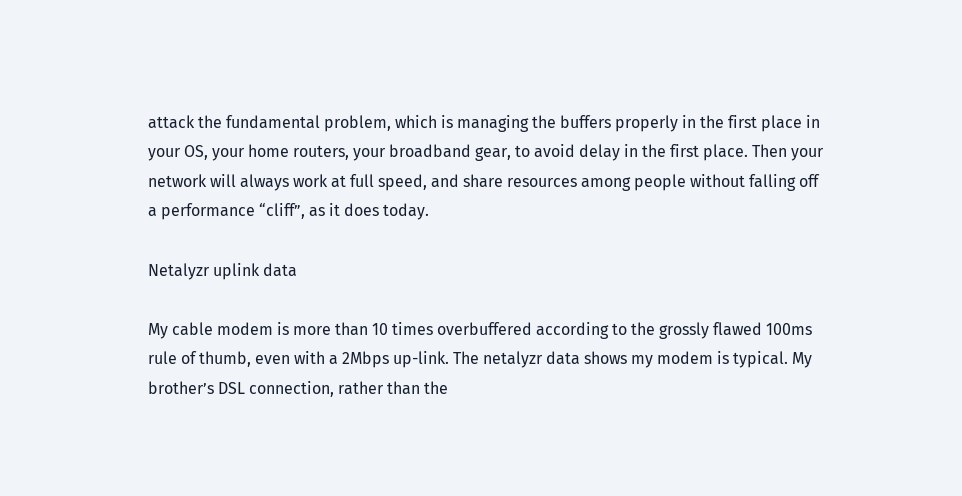attack the fundamental problem, which is managing the buffers properly in the first place in your OS, your home routers, your broadband gear, to avoid delay in the first place. Then your network will always work at full speed, and share resources among people without falling off a performance “cliff”, as it does today.

Netalyzr uplink data

My cable modem is more than 10 times overbuffered according to the grossly flawed 100ms rule of thumb, even with a 2Mbps up-link. The netalyzr data shows my modem is typical. My brother’s DSL connection, rather than the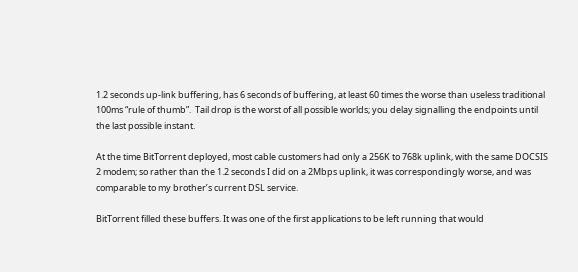1.2 seconds up-link buffering, has 6 seconds of buffering, at least 60 times the worse than useless traditional 100ms “rule of thumb”.  Tail drop is the worst of all possible worlds; you delay signalling the endpoints until the last possible instant.

At the time BitTorrent deployed, most cable customers had only a 256K to 768k uplink, with the same DOCSIS 2 modem; so rather than the 1.2 seconds I did on a 2Mbps uplink, it was correspondingly worse, and was comparable to my brother’s current DSL service.

BitTorrent filled these buffers. It was one of the first applications to be left running that would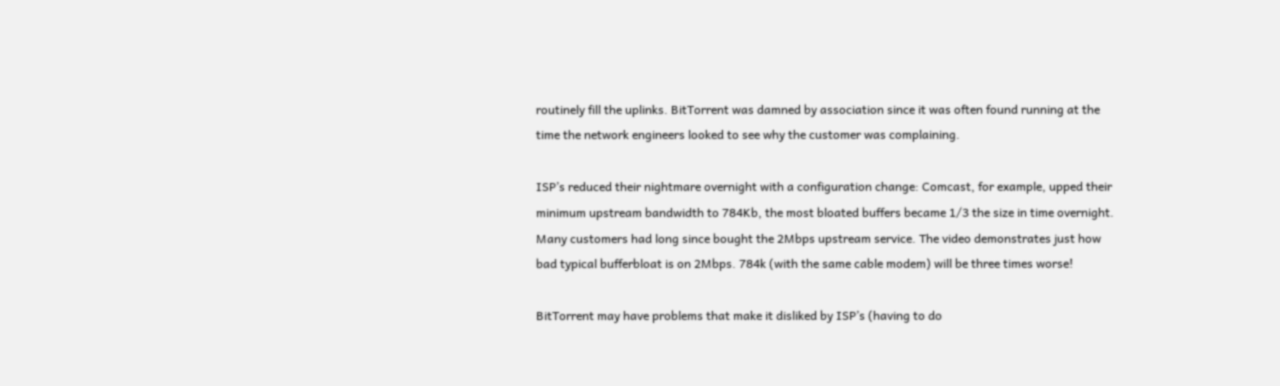routinely fill the uplinks. BitTorrent was damned by association since it was often found running at the time the network engineers looked to see why the customer was complaining.

ISP’s reduced their nightmare overnight with a configuration change: Comcast, for example, upped their minimum upstream bandwidth to 784Kb, the most bloated buffers became 1/3 the size in time overnight. Many customers had long since bought the 2Mbps upstream service. The video demonstrates just how bad typical bufferbloat is on 2Mbps. 784k (with the same cable modem) will be three times worse!

BitTorrent may have problems that make it disliked by ISP’s (having to do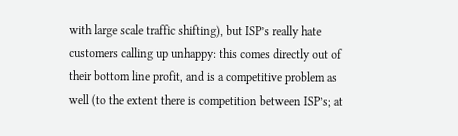with large scale traffic shifting), but ISP’s really hate customers calling up unhappy: this comes directly out of their bottom line profit, and is a competitive problem as well (to the extent there is competition between ISP’s; at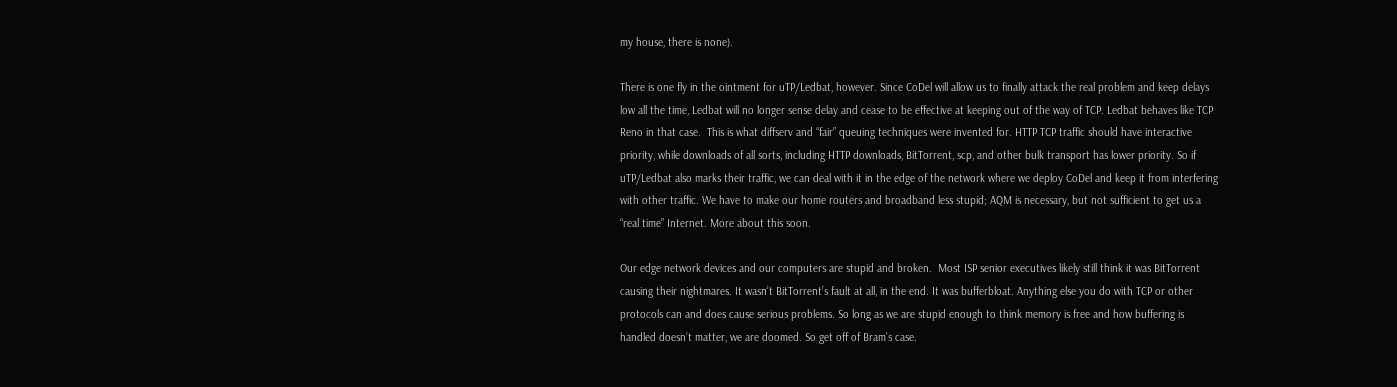my house, there is none).

There is one fly in the ointment for uTP/Ledbat, however. Since CoDel will allow us to finally attack the real problem and keep delays low all the time, Ledbat will no longer sense delay and cease to be effective at keeping out of the way of TCP. Ledbat behaves like TCP Reno in that case.  This is what diffserv and “fair” queuing techniques were invented for. HTTP TCP traffic should have interactive priority, while downloads of all sorts, including HTTP downloads, BitTorrent, scp, and other bulk transport has lower priority. So if uTP/Ledbat also marks their traffic, we can deal with it in the edge of the network where we deploy CoDel and keep it from interfering with other traffic. We have to make our home routers and broadband less stupid; AQM is necessary, but not sufficient to get us a “real time” Internet. More about this soon.

Our edge network devices and our computers are stupid and broken.  Most ISP senior executives likely still think it was BitTorrent causing their nightmares. It wasn’t BitTorrent’s fault at all, in the end. It was bufferbloat. Anything else you do with TCP or other protocols can and does cause serious problems. So long as we are stupid enough to think memory is free and how buffering is handled doesn’t matter, we are doomed. So get off of Bram’s case.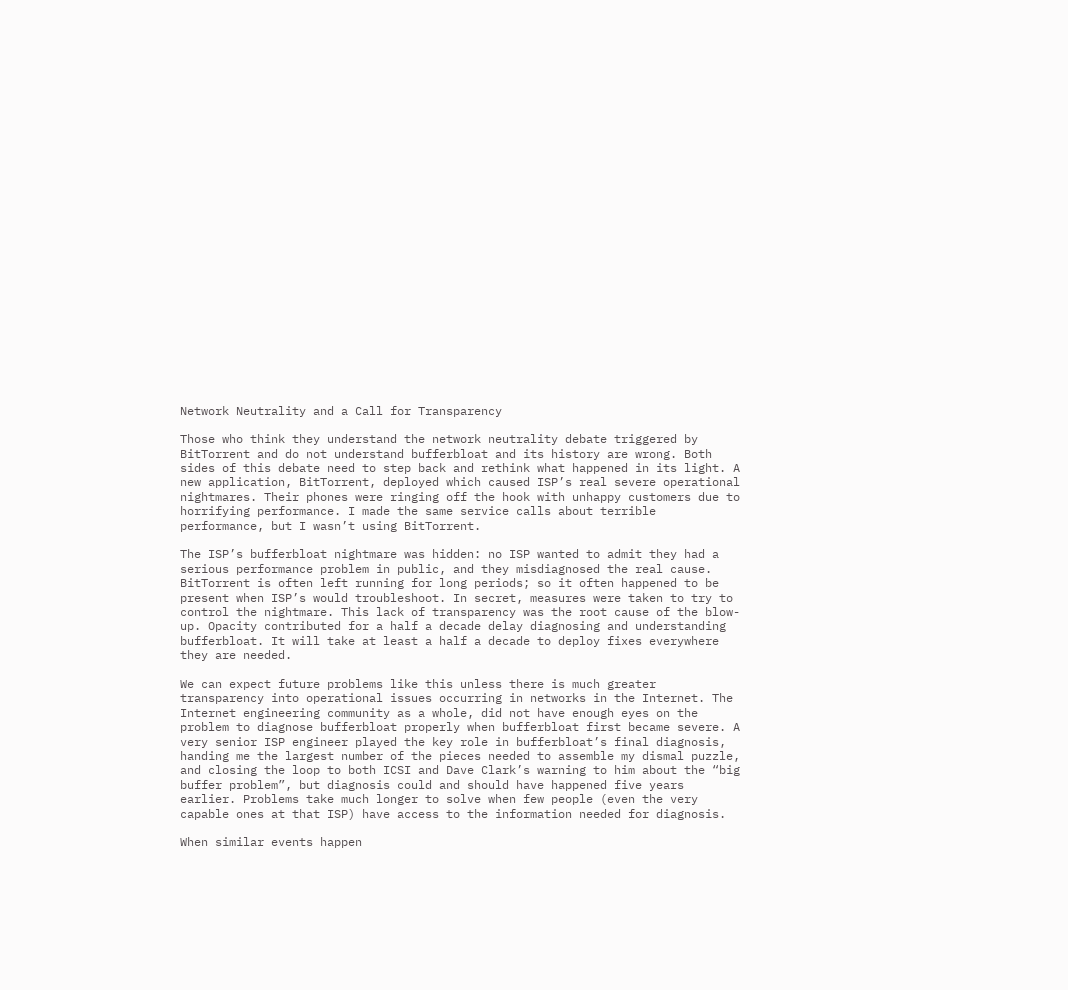Network Neutrality and a Call for Transparency

Those who think they understand the network neutrality debate triggered by BitTorrent and do not understand bufferbloat and its history are wrong. Both sides of this debate need to step back and rethink what happened in its light. A new application, BitTorrent, deployed which caused ISP’s real severe operational nightmares. Their phones were ringing off the hook with unhappy customers due to horrifying performance. I made the same service calls about terrible performance, but I wasn’t using BitTorrent.

The ISP’s bufferbloat nightmare was hidden: no ISP wanted to admit they had a serious performance problem in public, and they misdiagnosed the real cause. BitTorrent is often left running for long periods; so it often happened to be present when ISP’s would troubleshoot. In secret, measures were taken to try to control the nightmare. This lack of transparency was the root cause of the blow-up. Opacity contributed for a half a decade delay diagnosing and understanding bufferbloat. It will take at least a half a decade to deploy fixes everywhere they are needed.

We can expect future problems like this unless there is much greater transparency into operational issues occurring in networks in the Internet. The Internet engineering community as a whole, did not have enough eyes on the problem to diagnose bufferbloat properly when bufferbloat first became severe. A very senior ISP engineer played the key role in bufferbloat’s final diagnosis, handing me the largest number of the pieces needed to assemble my dismal puzzle, and closing the loop to both ICSI and Dave Clark’s warning to him about the “big buffer problem”, but diagnosis could and should have happened five years earlier. Problems take much longer to solve when few people (even the very capable ones at that ISP) have access to the information needed for diagnosis.

When similar events happen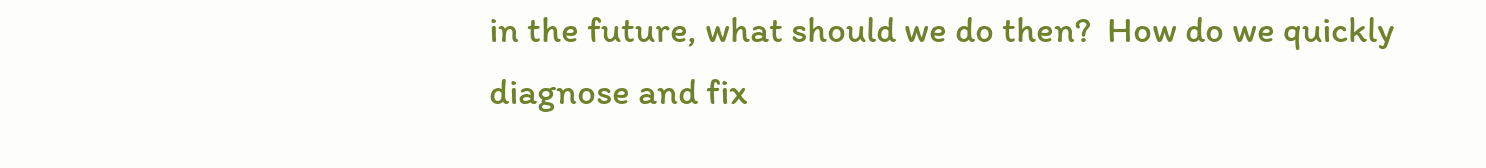in the future, what should we do then?  How do we quickly diagnose and fix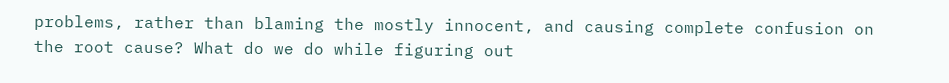problems, rather than blaming the mostly innocent, and causing complete confusion on the root cause? What do we do while figuring out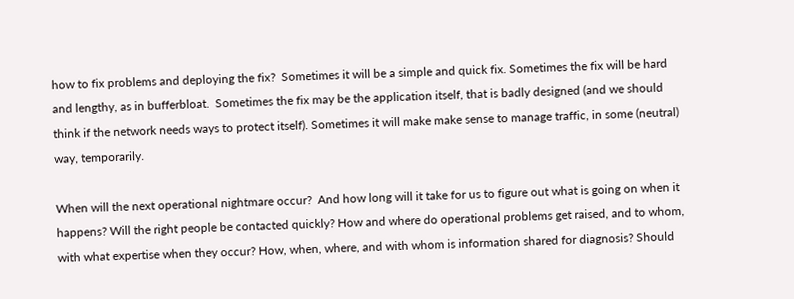how to fix problems and deploying the fix?  Sometimes it will be a simple and quick fix. Sometimes the fix will be hard and lengthy, as in bufferbloat.  Sometimes the fix may be the application itself, that is badly designed (and we should think if the network needs ways to protect itself). Sometimes it will make make sense to manage traffic, in some (neutral) way, temporarily.

When will the next operational nightmare occur?  And how long will it take for us to figure out what is going on when it happens? Will the right people be contacted quickly? How and where do operational problems get raised, and to whom, with what expertise when they occur? How, when, where, and with whom is information shared for diagnosis? Should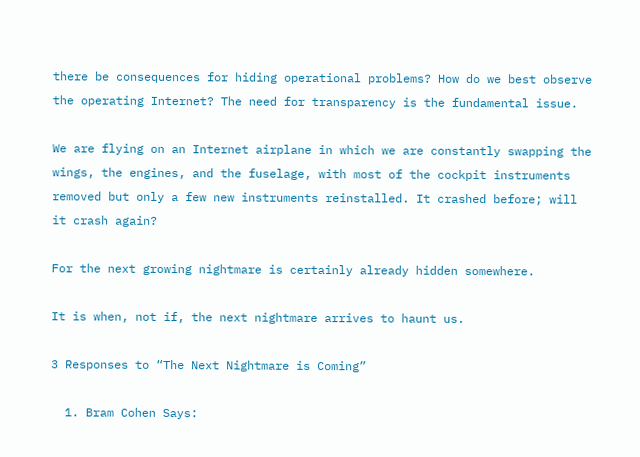there be consequences for hiding operational problems? How do we best observe the operating Internet? The need for transparency is the fundamental issue.

We are flying on an Internet airplane in which we are constantly swapping the wings, the engines, and the fuselage, with most of the cockpit instruments removed but only a few new instruments reinstalled. It crashed before; will it crash again?

For the next growing nightmare is certainly already hidden somewhere.

It is when, not if, the next nightmare arrives to haunt us.

3 Responses to “The Next Nightmare is Coming”

  1. Bram Cohen Says: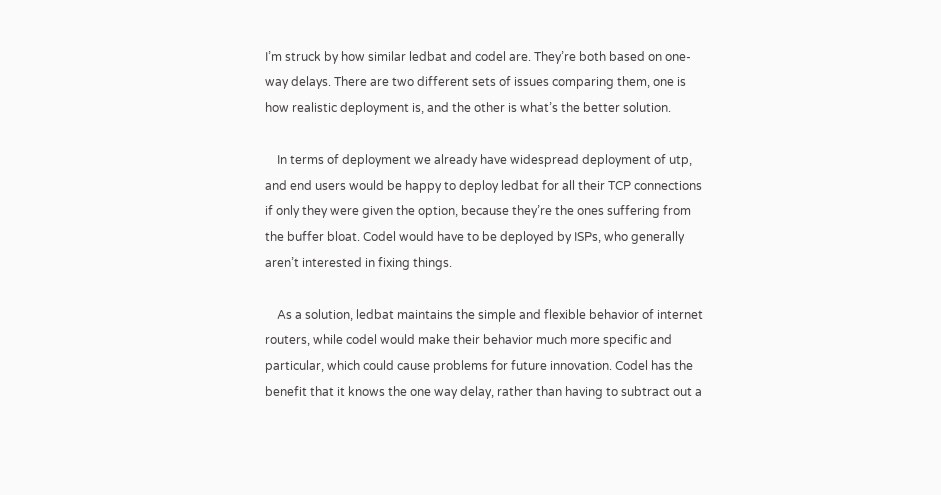I’m struck by how similar ledbat and codel are. They’re both based on one-way delays. There are two different sets of issues comparing them, one is how realistic deployment is, and the other is what’s the better solution.

    In terms of deployment we already have widespread deployment of utp, and end users would be happy to deploy ledbat for all their TCP connections if only they were given the option, because they’re the ones suffering from the buffer bloat. Codel would have to be deployed by ISPs, who generally aren’t interested in fixing things.

    As a solution, ledbat maintains the simple and flexible behavior of internet routers, while codel would make their behavior much more specific and particular, which could cause problems for future innovation. Codel has the benefit that it knows the one way delay, rather than having to subtract out a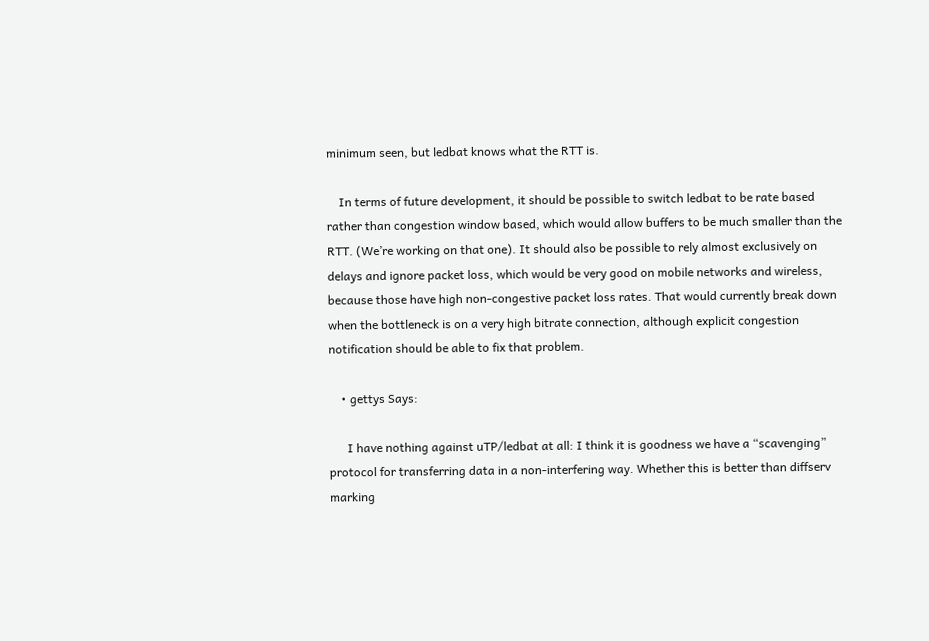minimum seen, but ledbat knows what the RTT is.

    In terms of future development, it should be possible to switch ledbat to be rate based rather than congestion window based, which would allow buffers to be much smaller than the RTT. (We’re working on that one). It should also be possible to rely almost exclusively on delays and ignore packet loss, which would be very good on mobile networks and wireless, because those have high non-congestive packet loss rates. That would currently break down when the bottleneck is on a very high bitrate connection, although explicit congestion notification should be able to fix that problem.

    • gettys Says:

      I have nothing against uTP/ledbat at all: I think it is goodness we have a “scavenging” protocol for transferring data in a non-interfering way. Whether this is better than diffserv marking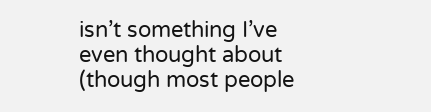isn’t something I’ve even thought about (though most people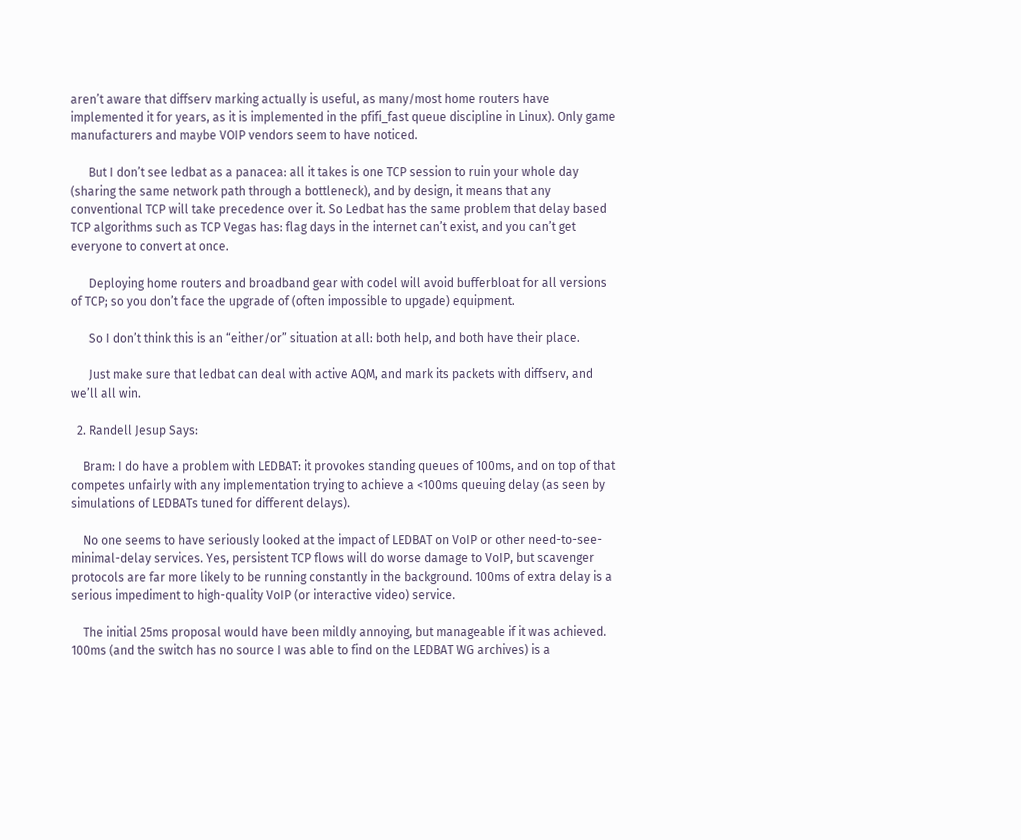aren’t aware that diffserv marking actually is useful, as many/most home routers have implemented it for years, as it is implemented in the pfifi_fast queue discipline in Linux). Only game manufacturers and maybe VOIP vendors seem to have noticed.

      But I don’t see ledbat as a panacea: all it takes is one TCP session to ruin your whole day (sharing the same network path through a bottleneck), and by design, it means that any conventional TCP will take precedence over it. So Ledbat has the same problem that delay based TCP algorithms such as TCP Vegas has: flag days in the internet can’t exist, and you can’t get everyone to convert at once.

      Deploying home routers and broadband gear with codel will avoid bufferbloat for all versions of TCP; so you don’t face the upgrade of (often impossible to upgade) equipment.

      So I don’t think this is an “either/or” situation at all: both help, and both have their place.

      Just make sure that ledbat can deal with active AQM, and mark its packets with diffserv, and we’ll all win.

  2. Randell Jesup Says:

    Bram: I do have a problem with LEDBAT: it provokes standing queues of 100ms, and on top of that competes unfairly with any implementation trying to achieve a <100ms queuing delay (as seen by simulations of LEDBATs tuned for different delays).

    No one seems to have seriously looked at the impact of LEDBAT on VoIP or other need-to-see-minimal-delay services. Yes, persistent TCP flows will do worse damage to VoIP, but scavenger protocols are far more likely to be running constantly in the background. 100ms of extra delay is a serious impediment to high-quality VoIP (or interactive video) service.

    The initial 25ms proposal would have been mildly annoying, but manageable if it was achieved. 100ms (and the switch has no source I was able to find on the LEDBAT WG archives) is a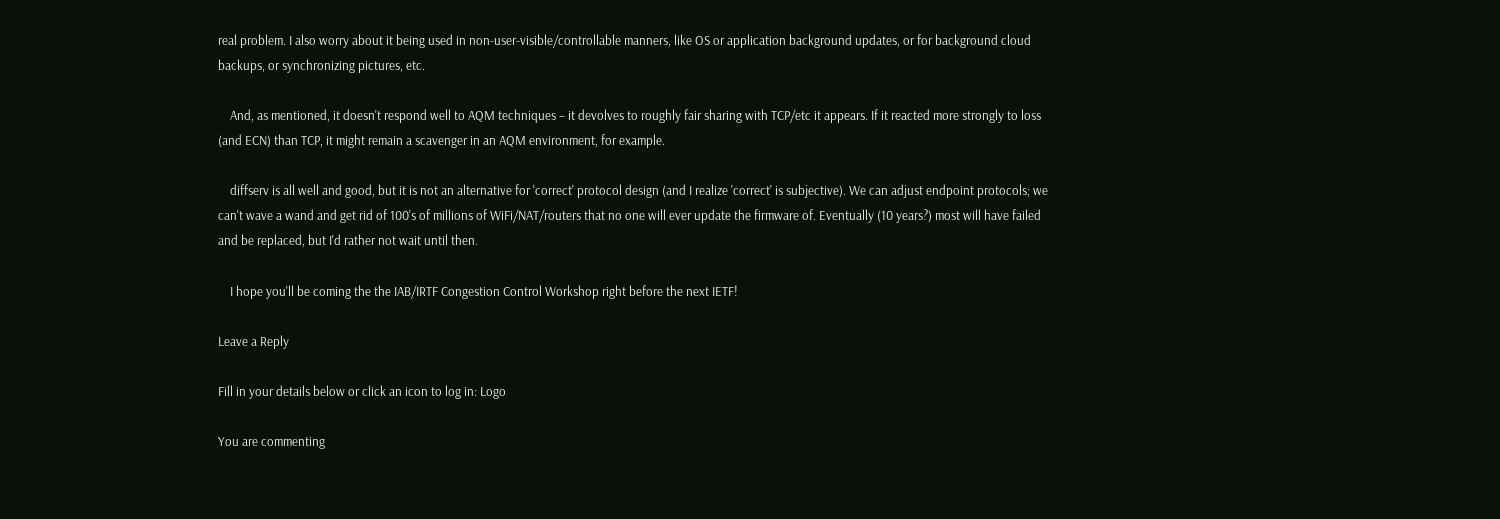real problem. I also worry about it being used in non-user-visible/controllable manners, like OS or application background updates, or for background cloud backups, or synchronizing pictures, etc.

    And, as mentioned, it doesn't respond well to AQM techniques – it devolves to roughly fair sharing with TCP/etc it appears. If it reacted more strongly to loss (and ECN) than TCP, it might remain a scavenger in an AQM environment, for example.

    diffserv is all well and good, but it is not an alternative for 'correct' protocol design (and I realize 'correct' is subjective). We can adjust endpoint protocols; we can't wave a wand and get rid of 100's of millions of WiFi/NAT/routers that no one will ever update the firmware of. Eventually (10 years?) most will have failed and be replaced, but I'd rather not wait until then.

    I hope you'll be coming the the IAB/IRTF Congestion Control Workshop right before the next IETF!

Leave a Reply

Fill in your details below or click an icon to log in: Logo

You are commenting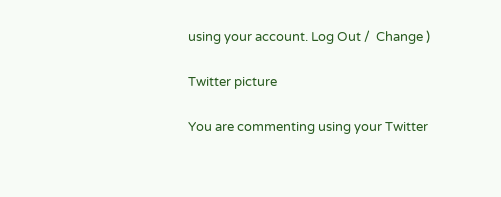using your account. Log Out /  Change )

Twitter picture

You are commenting using your Twitter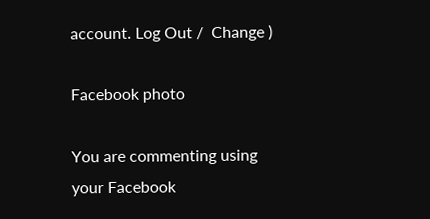account. Log Out /  Change )

Facebook photo

You are commenting using your Facebook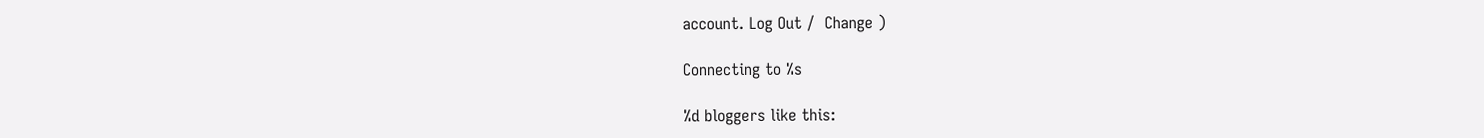account. Log Out /  Change )

Connecting to %s

%d bloggers like this: